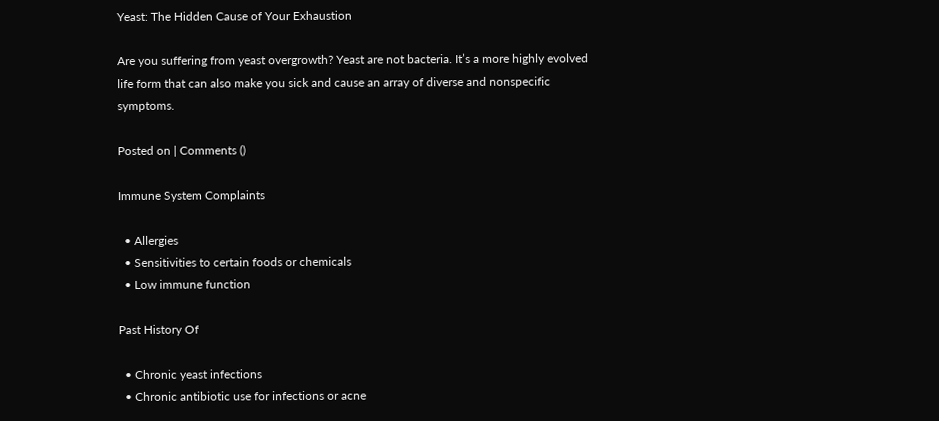Yeast: The Hidden Cause of Your Exhaustion

Are you suffering from yeast overgrowth? Yeast are not bacteria. It’s a more highly evolved life form that can also make you sick and cause an array of diverse and nonspecific symptoms.

Posted on | Comments ()

Immune System Complaints

  • Allergies
  • Sensitivities to certain foods or chemicals
  • Low immune function

Past History Of

  • Chronic yeast infections
  • Chronic antibiotic use for infections or acne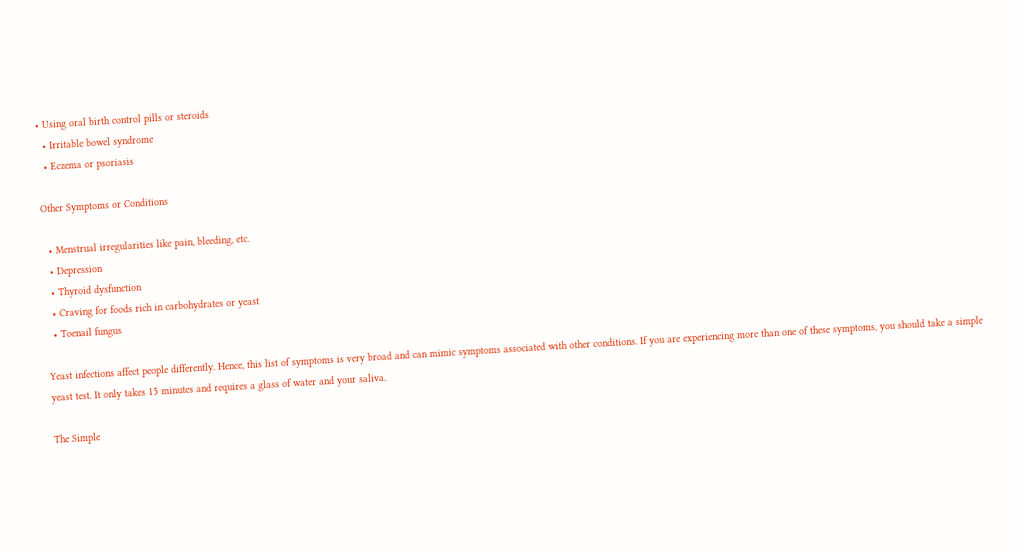• Using oral birth control pills or steroids
  • Irritable bowel syndrome
  • Eczema or psoriasis

Other Symptoms or Conditions

  • Menstrual irregularities like pain, bleeding, etc.
  • Depression
  • Thyroid dysfunction
  • Craving for foods rich in carbohydrates or yeast
  • Toenail fungus

Yeast infections affect people differently. Hence, this list of symptoms is very broad and can mimic symptoms associated with other conditions. If you are experiencing more than one of these symptoms, you should take a simple yeast test. It only takes 15 minutes and requires a glass of water and your saliva.

The Simple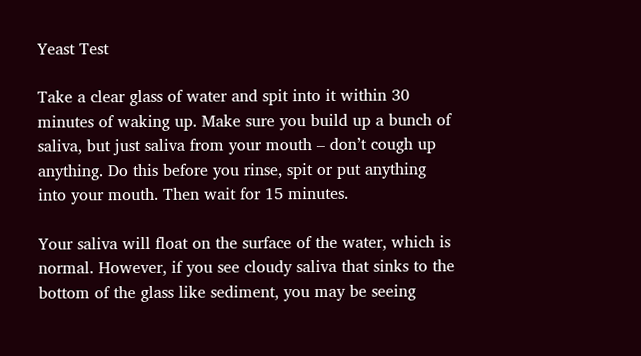Yeast Test

Take a clear glass of water and spit into it within 30 minutes of waking up. Make sure you build up a bunch of saliva, but just saliva from your mouth – don’t cough up anything. Do this before you rinse, spit or put anything into your mouth. Then wait for 15 minutes.

Your saliva will float on the surface of the water, which is normal. However, if you see cloudy saliva that sinks to the bottom of the glass like sediment, you may be seeing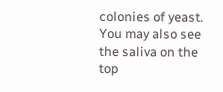colonies of yeast. You may also see the saliva on the top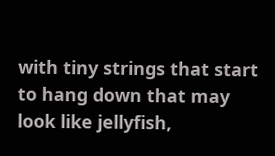with tiny strings that start to hang down that may look like jellyfish,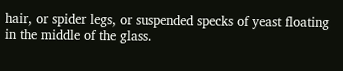hair, or spider legs, or suspended specks of yeast floating in the middle of the glass.